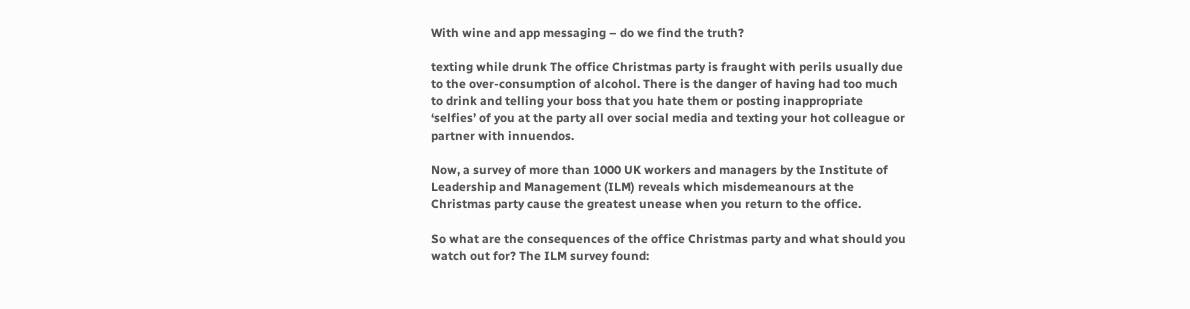With wine and app messaging – do we find the truth?

texting while drunk The office Christmas party is fraught with perils usually due to the over-consumption of alcohol. There is the danger of having had too much to drink and telling your boss that you hate them or posting inappropriate ‘selfies’ of you at the party all over social media and texting your hot colleague or partner with innuendos.

Now, a survey of more than 1000 UK workers and managers by the Institute of Leadership and Management (ILM) reveals which misdemeanours at the Christmas party cause the greatest unease when you return to the office.

So what are the consequences of the office Christmas party and what should you watch out for? The ILM survey found: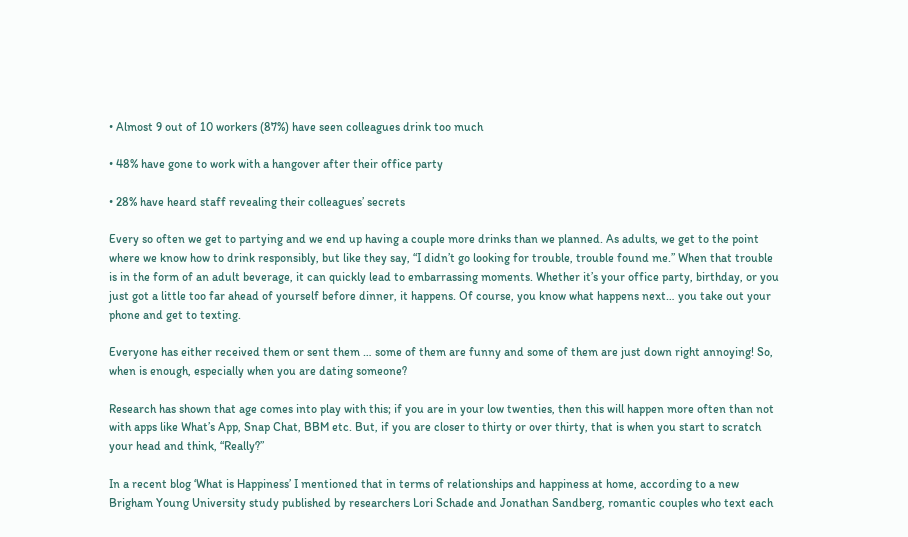• Almost 9 out of 10 workers (87%) have seen colleagues drink too much

• 48% have gone to work with a hangover after their office party

• 28% have heard staff revealing their colleagues’ secrets

Every so often we get to partying and we end up having a couple more drinks than we planned. As adults, we get to the point where we know how to drink responsibly, but like they say, “I didn’t go looking for trouble, trouble found me.” When that trouble is in the form of an adult beverage, it can quickly lead to embarrassing moments. Whether it’s your office party, birthday, or you just got a little too far ahead of yourself before dinner, it happens. Of course, you know what happens next… you take out your phone and get to texting.

Everyone has either received them or sent them … some of them are funny and some of them are just down right annoying! So, when is enough, especially when you are dating someone?

Research has shown that age comes into play with this; if you are in your low twenties, then this will happen more often than not with apps like What’s App, Snap Chat, BBM etc. But, if you are closer to thirty or over thirty, that is when you start to scratch your head and think, “Really?”

In a recent blog ‘What is Happiness’ I mentioned that in terms of relationships and happiness at home, according to a new Brigham Young University study published by researchers Lori Schade and Jonathan Sandberg, romantic couples who text each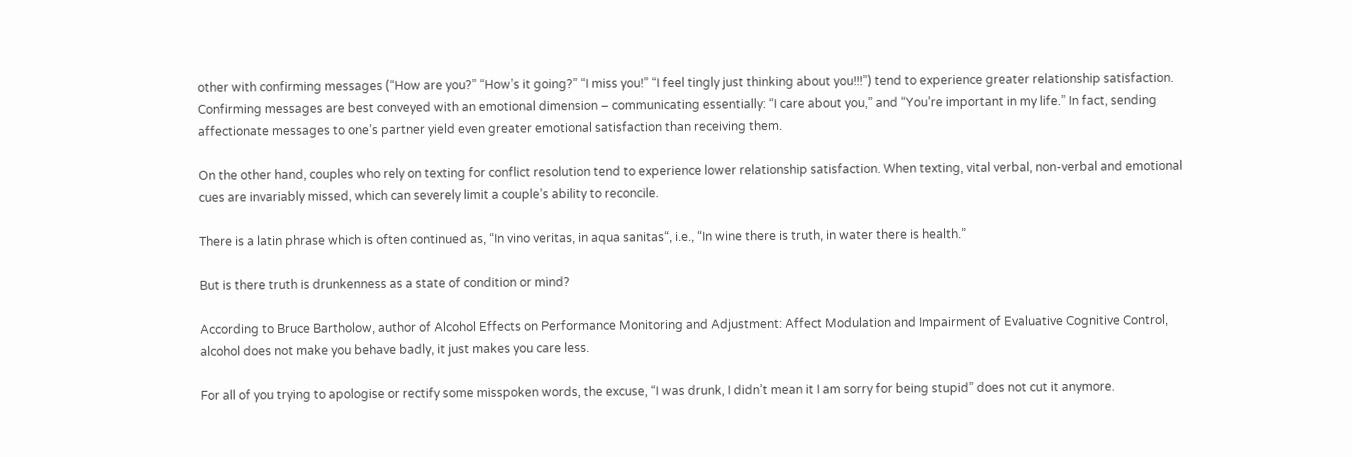other with confirming messages (“How are you?” “How’s it going?” “I miss you!” “I feel tingly just thinking about you!!!”) tend to experience greater relationship satisfaction. Confirming messages are best conveyed with an emotional dimension – communicating essentially: “I care about you,” and “You’re important in my life.” In fact, sending affectionate messages to one’s partner yield even greater emotional satisfaction than receiving them.

On the other hand, couples who rely on texting for conflict resolution tend to experience lower relationship satisfaction. When texting, vital verbal, non-verbal and emotional cues are invariably missed, which can severely limit a couple’s ability to reconcile.

There is a latin phrase which is often continued as, “In vino veritas, in aqua sanitas“, i.e., “In wine there is truth, in water there is health.”

But is there truth is drunkenness as a state of condition or mind?

According to Bruce Bartholow, author of Alcohol Effects on Performance Monitoring and Adjustment: Affect Modulation and Impairment of Evaluative Cognitive Control, alcohol does not make you behave badly, it just makes you care less.

For all of you trying to apologise or rectify some misspoken words, the excuse, “I was drunk, I didn’t mean it I am sorry for being stupid” does not cut it anymore.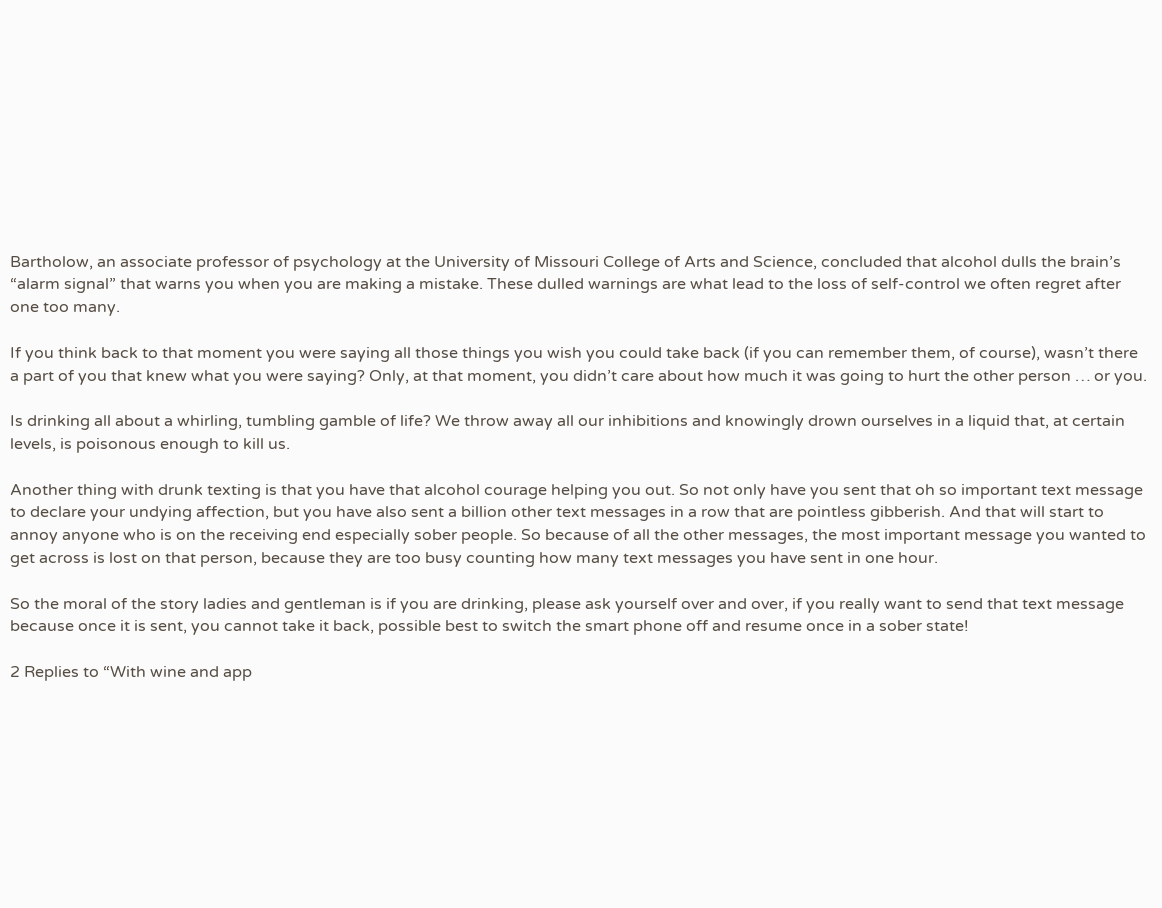Bartholow, an associate professor of psychology at the University of Missouri College of Arts and Science, concluded that alcohol dulls the brain’s “alarm signal” that warns you when you are making a mistake. These dulled warnings are what lead to the loss of self-control we often regret after one too many.

If you think back to that moment you were saying all those things you wish you could take back (if you can remember them, of course), wasn’t there a part of you that knew what you were saying? Only, at that moment, you didn’t care about how much it was going to hurt the other person … or you.

Is drinking all about a whirling, tumbling gamble of life? We throw away all our inhibitions and knowingly drown ourselves in a liquid that, at certain levels, is poisonous enough to kill us.

Another thing with drunk texting is that you have that alcohol courage helping you out. So not only have you sent that oh so important text message to declare your undying affection, but you have also sent a billion other text messages in a row that are pointless gibberish. And that will start to annoy anyone who is on the receiving end especially sober people. So because of all the other messages, the most important message you wanted to get across is lost on that person, because they are too busy counting how many text messages you have sent in one hour.

So the moral of the story ladies and gentleman is if you are drinking, please ask yourself over and over, if you really want to send that text message because once it is sent, you cannot take it back, possible best to switch the smart phone off and resume once in a sober state!

2 Replies to “With wine and app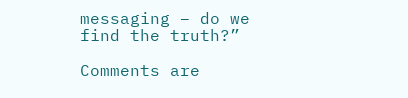messaging – do we find the truth?”

Comments are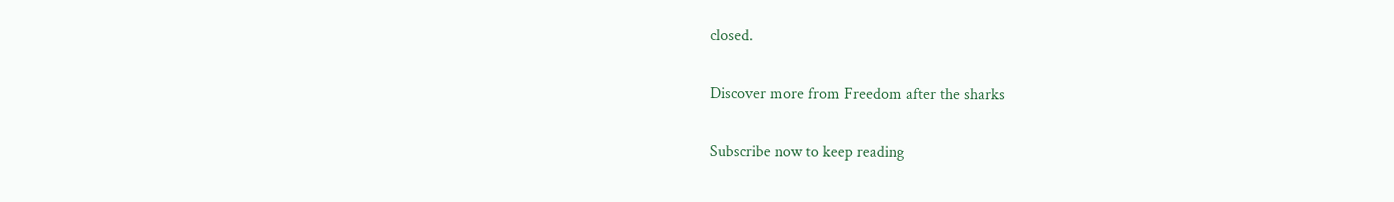closed.

Discover more from Freedom after the sharks

Subscribe now to keep reading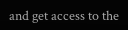and get access to the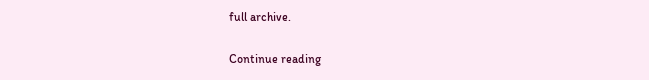full archive.

Continue reading